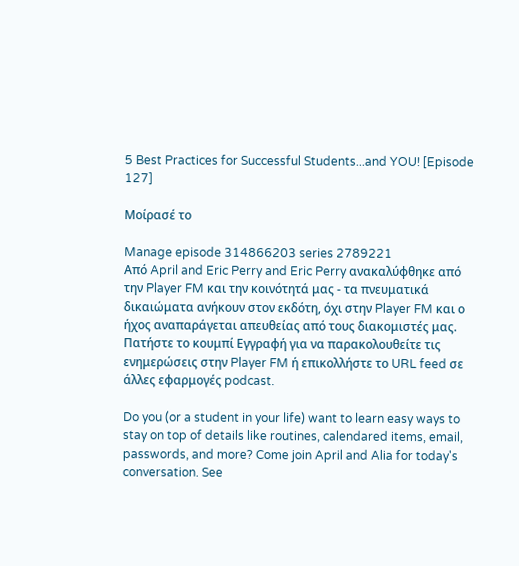5 Best Practices for Successful Students...and YOU! [Episode 127]

Μοίρασέ το

Manage episode 314866203 series 2789221
Από April and Eric Perry and Eric Perry ανακαλύφθηκε από την Player FM και την κοινότητά μας - τα πνευματικά δικαιώματα ανήκουν στον εκδότη, όχι στην Player FM και ο ήχος αναπαράγεται απευθείας από τους διακομιστές μας. Πατήστε το κουμπί Εγγραφή για να παρακολουθείτε τις ενημερώσεις στην Player FM ή επικολλήστε το URL feed σε άλλες εφαρμογές podcast.

Do you (or a student in your life) want to learn easy ways to stay on top of details like routines, calendared items, email, passwords, and more? Come join April and Alia for today's conversation. See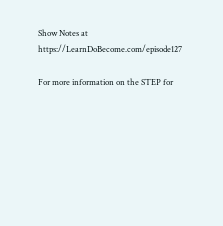Show Notes at https://LearnDoBecome.com/episode127

For more information on the STEP for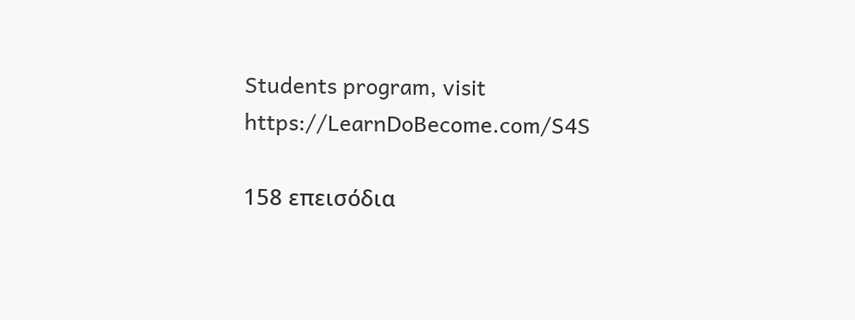Students program, visit https://LearnDoBecome.com/S4S

158 επεισόδια